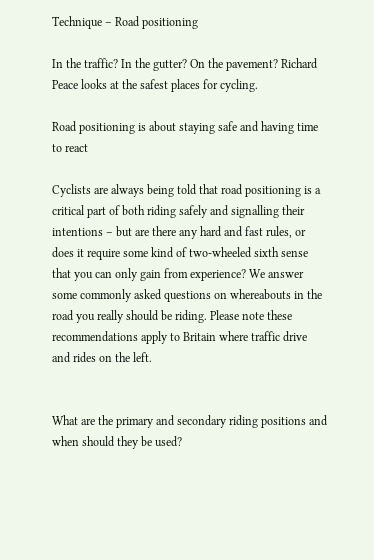Technique – Road positioning

In the traffic? In the gutter? On the pavement? Richard Peace looks at the safest places for cycling.

Road positioning is about staying safe and having time to react

Cyclists are always being told that road positioning is a critical part of both riding safely and signalling their intentions – but are there any hard and fast rules, or does it require some kind of two-wheeled sixth sense that you can only gain from experience? We answer some commonly asked questions on whereabouts in the road you really should be riding. Please note these recommendations apply to Britain where traffic drive and rides on the left.


What are the primary and secondary riding positions and when should they be used?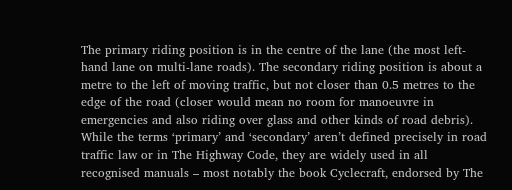The primary riding position is in the centre of the lane (the most left-hand lane on multi-lane roads). The secondary riding position is about a metre to the left of moving traffic, but not closer than 0.5 metres to the edge of the road (closer would mean no room for manoeuvre in emergencies and also riding over glass and other kinds of road debris). While the terms ‘primary’ and ‘secondary’ aren’t defined precisely in road traffic law or in The Highway Code, they are widely used in all recognised manuals – most notably the book Cyclecraft, endorsed by The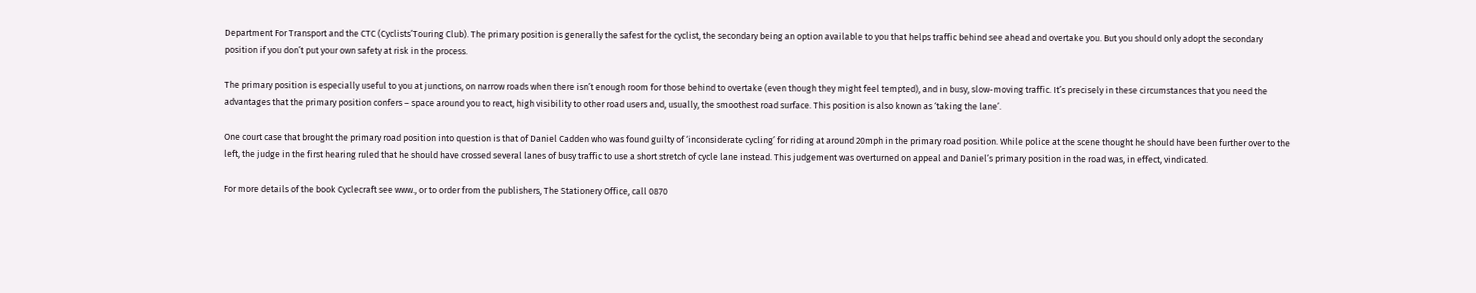Department For Transport and the CTC (Cyclists’Touring Club). The primary position is generally the safest for the cyclist, the secondary being an option available to you that helps traffic behind see ahead and overtake you. But you should only adopt the secondary position if you don’t put your own safety at risk in the process.

The primary position is especially useful to you at junctions, on narrow roads when there isn’t enough room for those behind to overtake (even though they might feel tempted), and in busy, slow-moving traffic. It’s precisely in these circumstances that you need the advantages that the primary position confers – space around you to react, high visibility to other road users and, usually, the smoothest road surface. This position is also known as ‘taking the lane’.

One court case that brought the primary road position into question is that of Daniel Cadden who was found guilty of ‘inconsiderate cycling’ for riding at around 20mph in the primary road position. While police at the scene thought he should have been further over to the left, the judge in the first hearing ruled that he should have crossed several lanes of busy traffic to use a short stretch of cycle lane instead. This judgement was overturned on appeal and Daniel’s primary position in the road was, in effect, vindicated.

For more details of the book Cyclecraft see www., or to order from the publishers, The Stationery Office, call 0870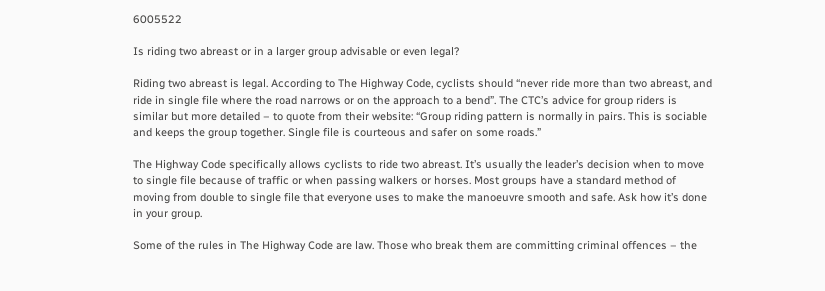6005522

Is riding two abreast or in a larger group advisable or even legal?

Riding two abreast is legal. According to The Highway Code, cyclists should “never ride more than two abreast, and ride in single file where the road narrows or on the approach to a bend”. The CTC’s advice for group riders is similar but more detailed – to quote from their website: “Group riding pattern is normally in pairs. This is sociable and keeps the group together. Single file is courteous and safer on some roads.”

The Highway Code specifically allows cyclists to ride two abreast. It’s usually the leader’s decision when to move to single file because of traffic or when passing walkers or horses. Most groups have a standard method of moving from double to single file that everyone uses to make the manoeuvre smooth and safe. Ask how it’s done in your group.

Some of the rules in The Highway Code are law. Those who break them are committing criminal offences – the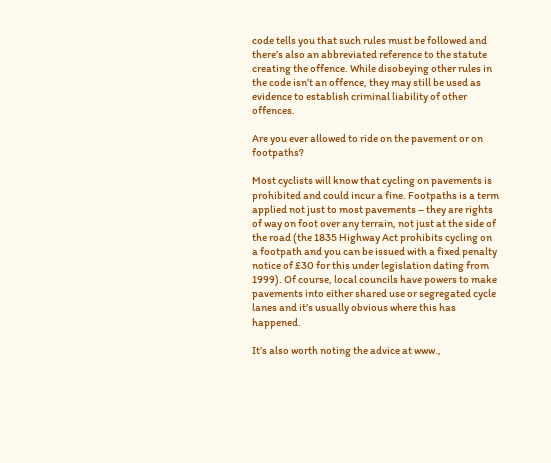code tells you that such rules must be followed and there’s also an abbreviated reference to the statute creating the offence. While disobeying other rules in the code isn’t an offence, they may still be used as evidence to establish criminal liability of other offences.

Are you ever allowed to ride on the pavement or on footpaths?

Most cyclists will know that cycling on pavements is prohibited and could incur a fine. Footpaths is a term applied not just to most pavements – they are rights of way on foot over any terrain, not just at the side of the road (the 1835 Highway Act prohibits cycling on a footpath and you can be issued with a fixed penalty notice of £30 for this under legislation dating from 1999). Of course, local councils have powers to make pavements into either shared use or segregated cycle lanes and it’s usually obvious where this has happened.

It’s also worth noting the advice at www.,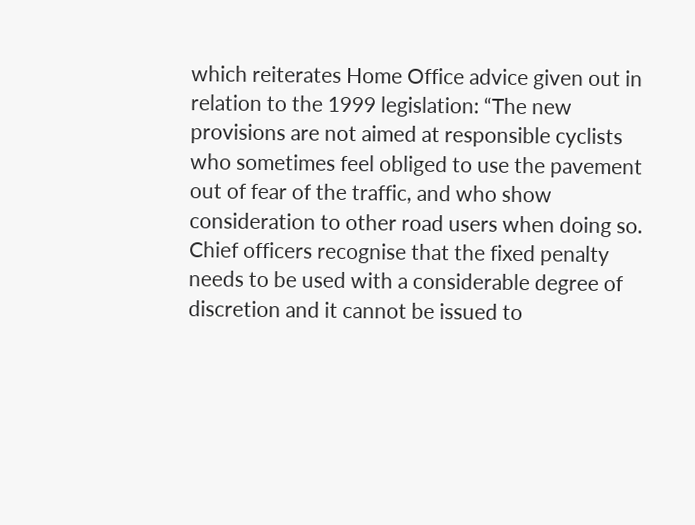which reiterates Home Office advice given out in relation to the 1999 legislation: “The new provisions are not aimed at responsible cyclists who sometimes feel obliged to use the pavement out of fear of the traffic, and who show consideration to other road users when doing so. Chief officers recognise that the fixed penalty needs to be used with a considerable degree of discretion and it cannot be issued to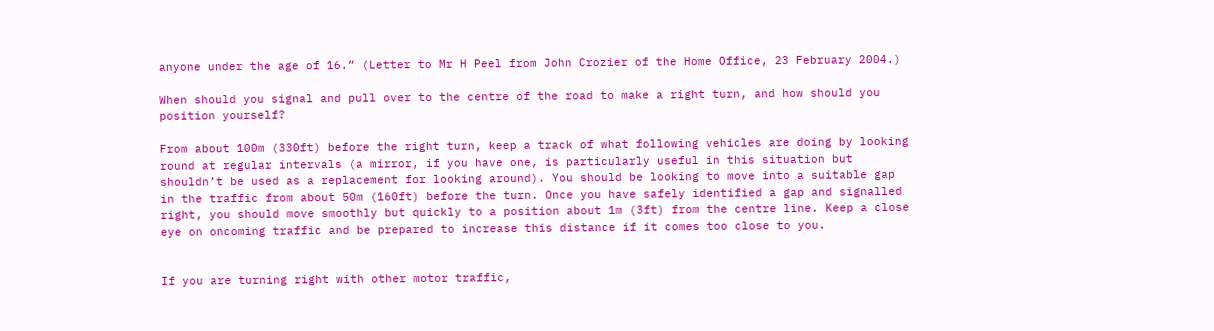anyone under the age of 16.” (Letter to Mr H Peel from John Crozier of the Home Office, 23 February 2004.)

When should you signal and pull over to the centre of the road to make a right turn, and how should you position yourself?

From about 100m (330ft) before the right turn, keep a track of what following vehicles are doing by looking round at regular intervals (a mirror, if you have one, is particularly useful in this situation but shouldn’t be used as a replacement for looking around). You should be looking to move into a suitable gap in the traffic from about 50m (160ft) before the turn. Once you have safely identified a gap and signalled right, you should move smoothly but quickly to a position about 1m (3ft) from the centre line. Keep a close eye on oncoming traffic and be prepared to increase this distance if it comes too close to you.


If you are turning right with other motor traffic,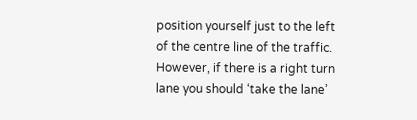position yourself just to the left of the centre line of the traffic. However, if there is a right turn lane you should ‘take the lane’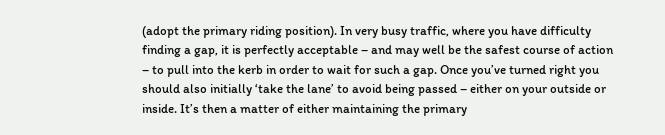(adopt the primary riding position). In very busy traffic, where you have difficulty finding a gap, it is perfectly acceptable – and may well be the safest course of action – to pull into the kerb in order to wait for such a gap. Once you’ve turned right you should also initially ‘take the lane’ to avoid being passed – either on your outside or inside. It’s then a matter of either maintaining the primary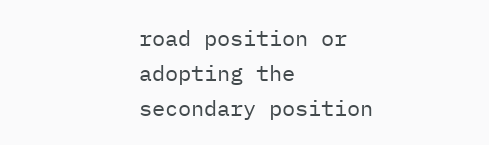road position or adopting the secondary position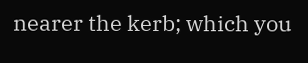nearer the kerb; which you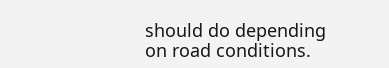should do depending on road conditions.